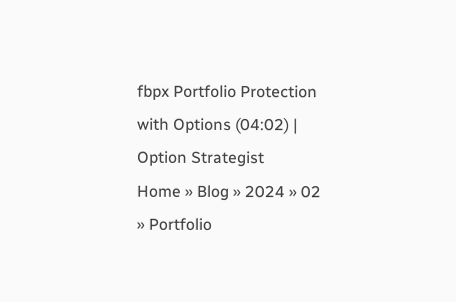fbpx Portfolio Protection with Options (04:02) | Option Strategist
Home » Blog » 2024 » 02 » Portfolio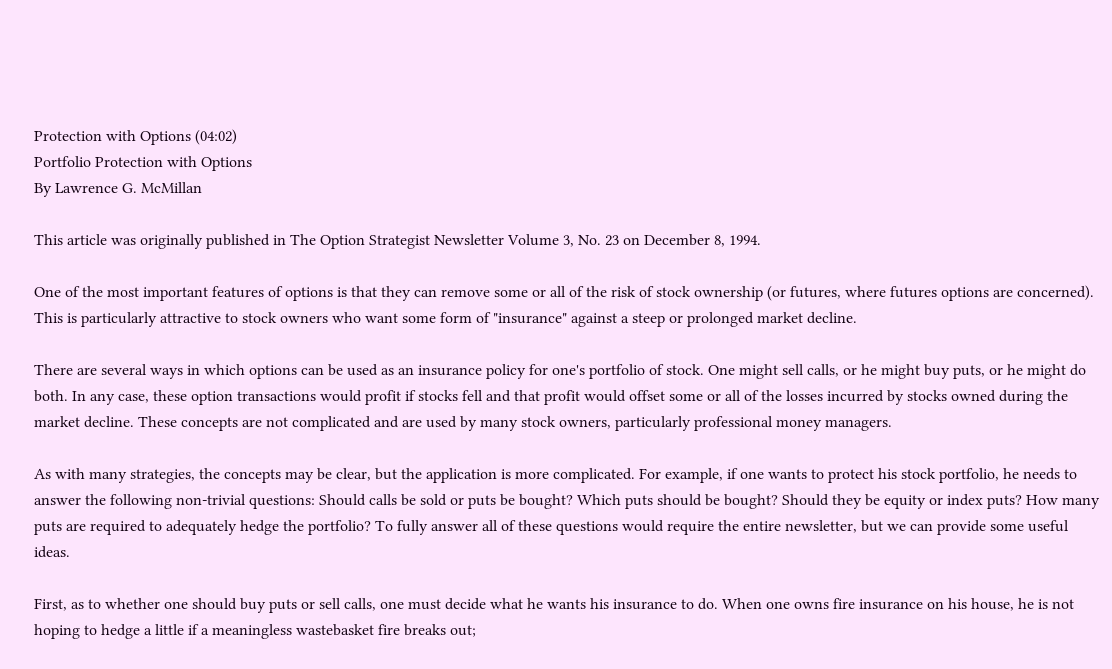Protection with Options (04:02)
Portfolio Protection with Options
By Lawrence G. McMillan

This article was originally published in The Option Strategist Newsletter Volume 3, No. 23 on December 8, 1994.

One of the most important features of options is that they can remove some or all of the risk of stock ownership (or futures, where futures options are concerned). This is particularly attractive to stock owners who want some form of "insurance" against a steep or prolonged market decline.

There are several ways in which options can be used as an insurance policy for one's portfolio of stock. One might sell calls, or he might buy puts, or he might do both. In any case, these option transactions would profit if stocks fell and that profit would offset some or all of the losses incurred by stocks owned during the market decline. These concepts are not complicated and are used by many stock owners, particularly professional money managers.

As with many strategies, the concepts may be clear, but the application is more complicated. For example, if one wants to protect his stock portfolio, he needs to answer the following non-trivial questions: Should calls be sold or puts be bought? Which puts should be bought? Should they be equity or index puts? How many puts are required to adequately hedge the portfolio? To fully answer all of these questions would require the entire newsletter, but we can provide some useful ideas.

First, as to whether one should buy puts or sell calls, one must decide what he wants his insurance to do. When one owns fire insurance on his house, he is not hoping to hedge a little if a meaningless wastebasket fire breaks out;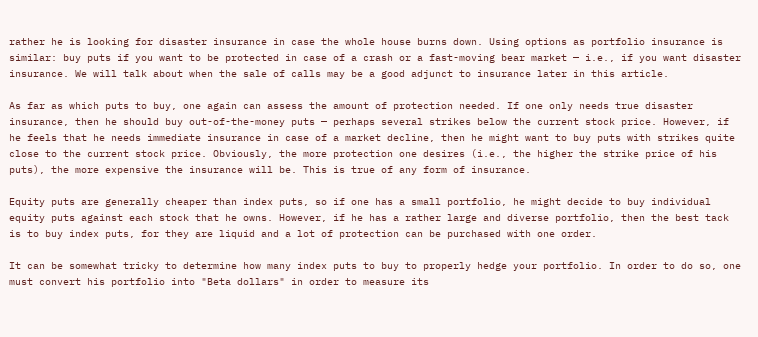rather he is looking for disaster insurance in case the whole house burns down. Using options as portfolio insurance is similar: buy puts if you want to be protected in case of a crash or a fast-moving bear market — i.e., if you want disaster insurance. We will talk about when the sale of calls may be a good adjunct to insurance later in this article.

As far as which puts to buy, one again can assess the amount of protection needed. If one only needs true disaster insurance, then he should buy out-of-the-money puts — perhaps several strikes below the current stock price. However, if he feels that he needs immediate insurance in case of a market decline, then he might want to buy puts with strikes quite close to the current stock price. Obviously, the more protection one desires (i.e., the higher the strike price of his puts), the more expensive the insurance will be. This is true of any form of insurance.

Equity puts are generally cheaper than index puts, so if one has a small portfolio, he might decide to buy individual equity puts against each stock that he owns. However, if he has a rather large and diverse portfolio, then the best tack is to buy index puts, for they are liquid and a lot of protection can be purchased with one order.

It can be somewhat tricky to determine how many index puts to buy to properly hedge your portfolio. In order to do so, one must convert his portfolio into "Beta dollars" in order to measure its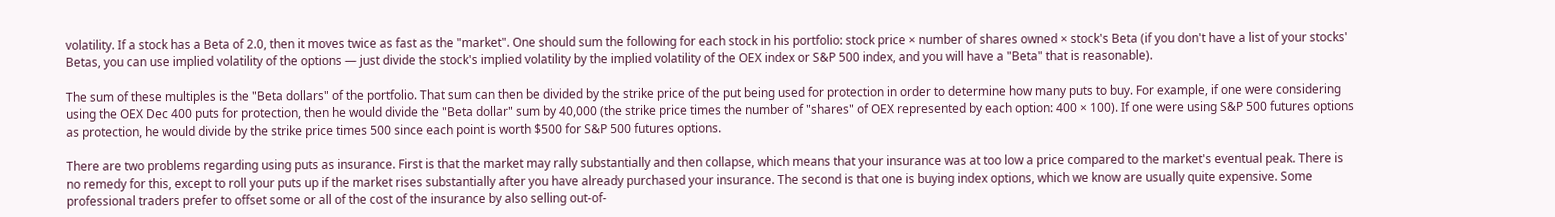volatility. If a stock has a Beta of 2.0, then it moves twice as fast as the "market". One should sum the following for each stock in his portfolio: stock price × number of shares owned × stock's Beta (if you don't have a list of your stocks' Betas, you can use implied volatility of the options — just divide the stock's implied volatility by the implied volatility of the OEX index or S&P 500 index, and you will have a "Beta" that is reasonable).

The sum of these multiples is the "Beta dollars" of the portfolio. That sum can then be divided by the strike price of the put being used for protection in order to determine how many puts to buy. For example, if one were considering using the OEX Dec 400 puts for protection, then he would divide the "Beta dollar" sum by 40,000 (the strike price times the number of "shares" of OEX represented by each option: 400 × 100). If one were using S&P 500 futures options as protection, he would divide by the strike price times 500 since each point is worth $500 for S&P 500 futures options.

There are two problems regarding using puts as insurance. First is that the market may rally substantially and then collapse, which means that your insurance was at too low a price compared to the market's eventual peak. There is no remedy for this, except to roll your puts up if the market rises substantially after you have already purchased your insurance. The second is that one is buying index options, which we know are usually quite expensive. Some professional traders prefer to offset some or all of the cost of the insurance by also selling out-of-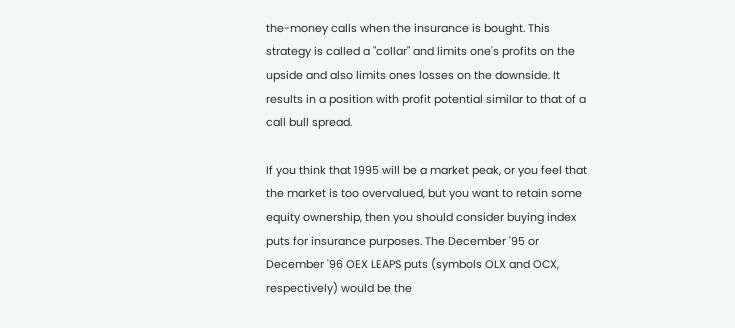the-money calls when the insurance is bought. This strategy is called a "collar" and limits one's profits on the upside and also limits ones losses on the downside. It results in a position with profit potential similar to that of a call bull spread.

If you think that 1995 will be a market peak, or you feel that the market is too overvalued, but you want to retain some equity ownership, then you should consider buying index puts for insurance purposes. The December '95 or December '96 OEX LEAPS puts (symbols OLX and OCX, respectively) would be the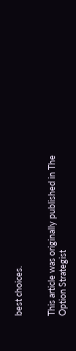best choices.


This article was originally published in The Option Strategist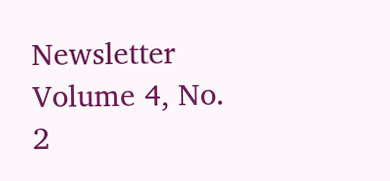Newsletter Volume 4, No. 2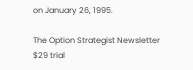on January 26, 1995.

The Option Strategist Newsletter $29 trial